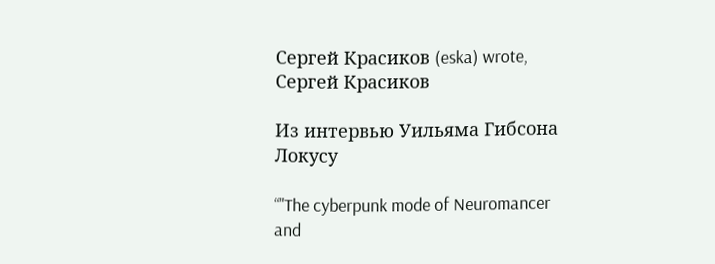Сергей Красиков (eska) wrote,
Сергей Красиков

Из интервью Уильяма Гибсона Локусу

“"The cyberpunk mode of Neuromancer and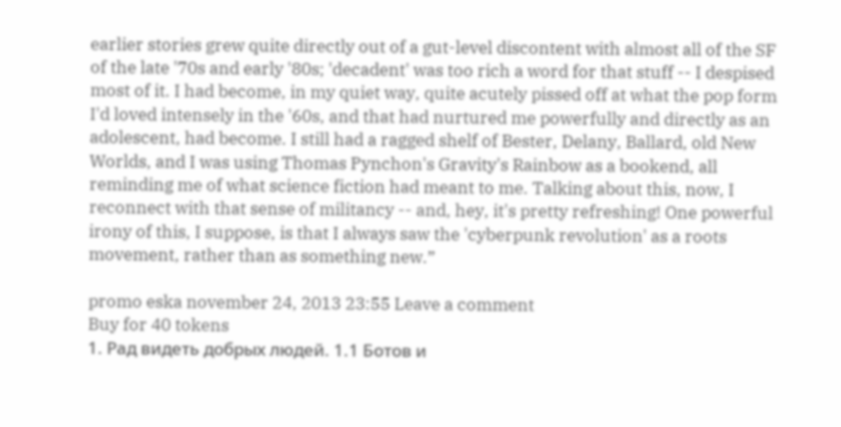earlier stories grew quite directly out of a gut-level discontent with almost all of the SF of the late '70s and early '80s; 'decadent' was too rich a word for that stuff -- I despised most of it. I had become, in my quiet way, quite acutely pissed off at what the pop form I'd loved intensely in the '60s, and that had nurtured me powerfully and directly as an adolescent, had become. I still had a ragged shelf of Bester, Delany, Ballard, old New Worlds, and I was using Thomas Pynchon's Gravity's Rainbow as a bookend, all reminding me of what science fiction had meant to me. Talking about this, now, I reconnect with that sense of militancy -- and, hey, it's pretty refreshing! One powerful irony of this, I suppose, is that I always saw the 'cyberpunk revolution' as a roots movement, rather than as something new.”

promo eska november 24, 2013 23:55 Leave a comment
Buy for 40 tokens
1. Рад видеть добрых людей. 1.1 Ботов и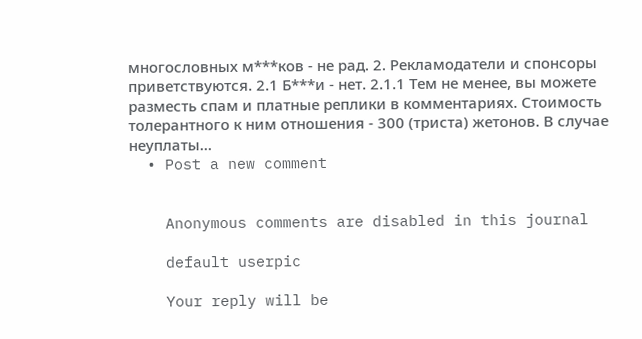многословных м***ков - не рад. 2. Рекламодатели и спонсоры приветствуются. 2.1 Б***и - нет. 2.1.1 Тем не менее, вы можете разместь спам и платные реплики в комментариях. Стоимость толерантного к ним отношения - 300 (триста) жетонов. В случае неуплаты…
  • Post a new comment


    Anonymous comments are disabled in this journal

    default userpic

    Your reply will be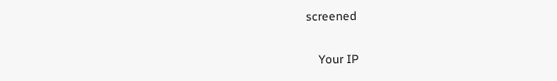screened

    Your IP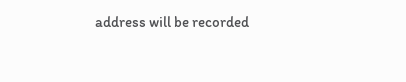address will be recorded